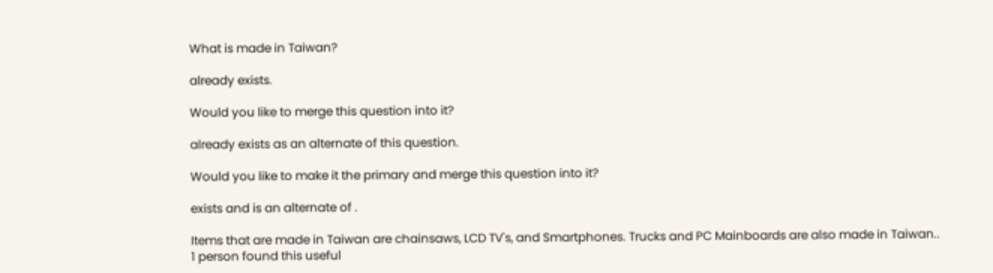What is made in Taiwan?

already exists.

Would you like to merge this question into it?

already exists as an alternate of this question.

Would you like to make it the primary and merge this question into it?

exists and is an alternate of .

Items that are made in Taiwan are chainsaws, LCD TV's, and Smartphones. Trucks and PC Mainboards are also made in Taiwan..
1 person found this useful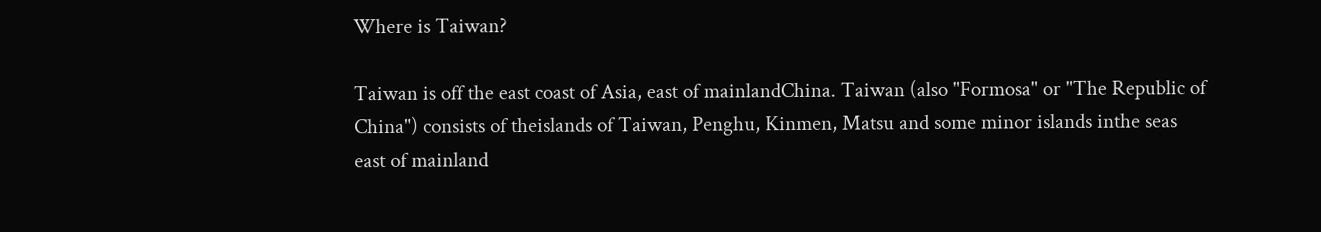Where is Taiwan?

Taiwan is off the east coast of Asia, east of mainlandChina. Taiwan (also "Formosa" or "The Republic of China") consists of theislands of Taiwan, Penghu, Kinmen, Matsu and some minor islands inthe seas east of mainland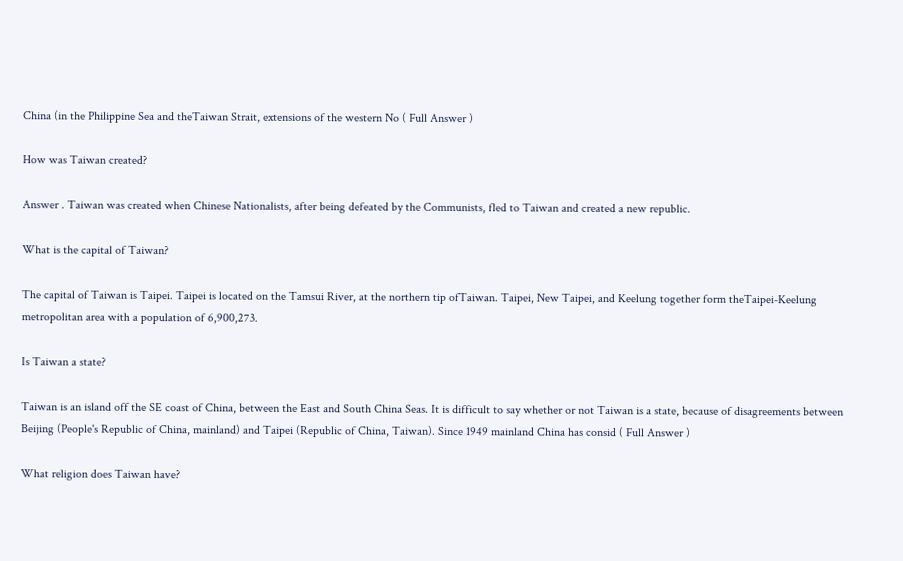China (in the Philippine Sea and theTaiwan Strait, extensions of the western No ( Full Answer )

How was Taiwan created?

Answer . Taiwan was created when Chinese Nationalists, after being defeated by the Communists, fled to Taiwan and created a new republic.

What is the capital of Taiwan?

The capital of Taiwan is Taipei. Taipei is located on the Tamsui River, at the northern tip ofTaiwan. Taipei, New Taipei, and Keelung together form theTaipei-Keelung metropolitan area with a population of 6,900,273.

Is Taiwan a state?

Taiwan is an island off the SE coast of China, between the East and South China Seas. It is difficult to say whether or not Taiwan is a state, because of disagreements between Beijing (People's Republic of China, mainland) and Taipei (Republic of China, Taiwan). Since 1949 mainland China has consid ( Full Answer )

What religion does Taiwan have?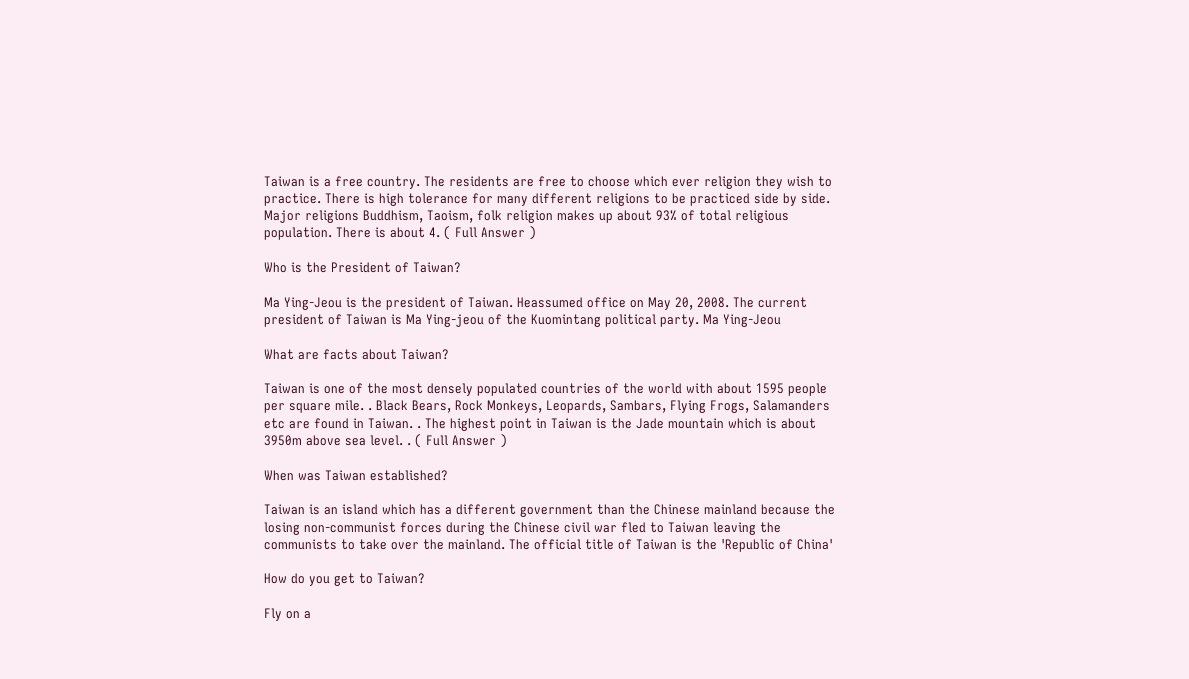Taiwan is a free country. The residents are free to choose which ever religion they wish to practice. There is high tolerance for many different religions to be practiced side by side. Major religions Buddhism, Taoism, folk religion makes up about 93% of total religious population. There is about 4. ( Full Answer )

Who is the President of Taiwan?

Ma Ying-Jeou is the president of Taiwan. Heassumed office on May 20, 2008. The current president of Taiwan is Ma Ying-jeou of the Kuomintang political party. Ma Ying-Jeou

What are facts about Taiwan?

Taiwan is one of the most densely populated countries of the world with about 1595 people per square mile. . Black Bears, Rock Monkeys, Leopards, Sambars, Flying Frogs, Salamanders etc are found in Taiwan. . The highest point in Taiwan is the Jade mountain which is about 3950m above sea level. . ( Full Answer )

When was Taiwan established?

Taiwan is an island which has a different government than the Chinese mainland because the losing non-communist forces during the Chinese civil war fled to Taiwan leaving the communists to take over the mainland. The official title of Taiwan is the 'Republic of China'

How do you get to Taiwan?

Fly on a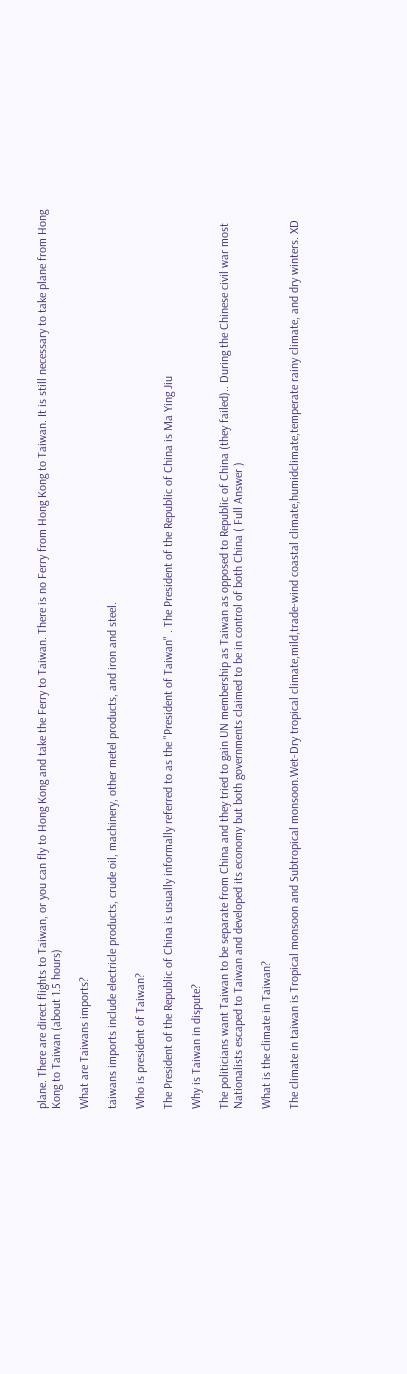plane. There are direct flights to Taiwan, or you can fly to Hong Kong and take the Ferry to Taiwan. There is no Ferry from Hong Kong to Taiwan. It is still necessary to take plane from Hong Kong to Taiwan (about 1.5 hours)

What are Taiwans imports?

taiwans imports include electricle products, crude oil, machinery, other metel products, and iron and steel.

Who is president of Taiwan?

The President of the Republic of China is usually informally referred to as the "President of Taiwan" . The President of the Republic of China is Ma Ying Jiu

Why is Taiwan in dispute?

The politicians want Taiwan to be separate from China and they tried to gain UN membership as Taiwan as opposed to Republic of China (they failed).. During the Chinese civil war most Nationalists escaped to Taiwan and developed its economy but both governments claimed to be in control of both China ( Full Answer )

What is the climate in Taiwan?

The climate in taiwan is Tropical monsoon and Subtropical monsoon.Wet-Dry tropical climate,mild,trade-wind coastal climate,humidclimate,temperate rainy climate, and dry winters. XD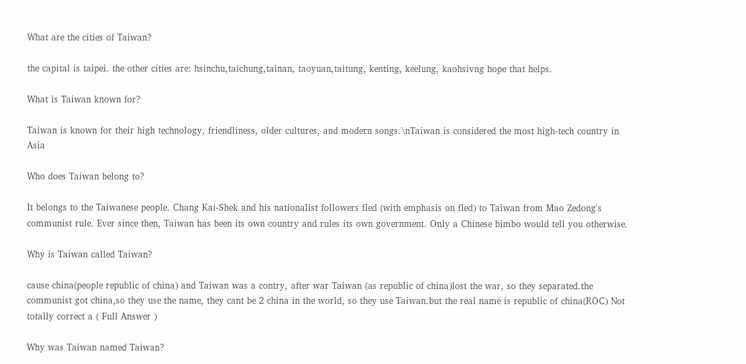What are the cities of Taiwan?

the capital is taipei. the other cities are: hsinchu,taichung,tainan, taoyuan,taitung, kenting, keelung, kaohsivng hope that helps.

What is Taiwan known for?

Taiwan is known for their high technology, friendliness, older cultures, and modern songs.\nTaiwan is considered the most high-tech country in Asia

Who does Taiwan belong to?

It belongs to the Taiwanese people. Chang Kai-Shek and his nationalist followers fled (with emphasis on fled) to Taiwan from Mao Zedong's communist rule. Ever since then, Taiwan has been its own country and rules its own government. Only a Chinese bimbo would tell you otherwise.

Why is Taiwan called Taiwan?

cause china(people republic of china) and Taiwan was a contry, after war Taiwan (as republic of china)lost the war, so they separated.the communist got china,so they use the name, they cant be 2 china in the world, so they use Taiwan.but the real name is republic of china(ROC) Not totally correct a ( Full Answer )

Why was Taiwan named Taiwan?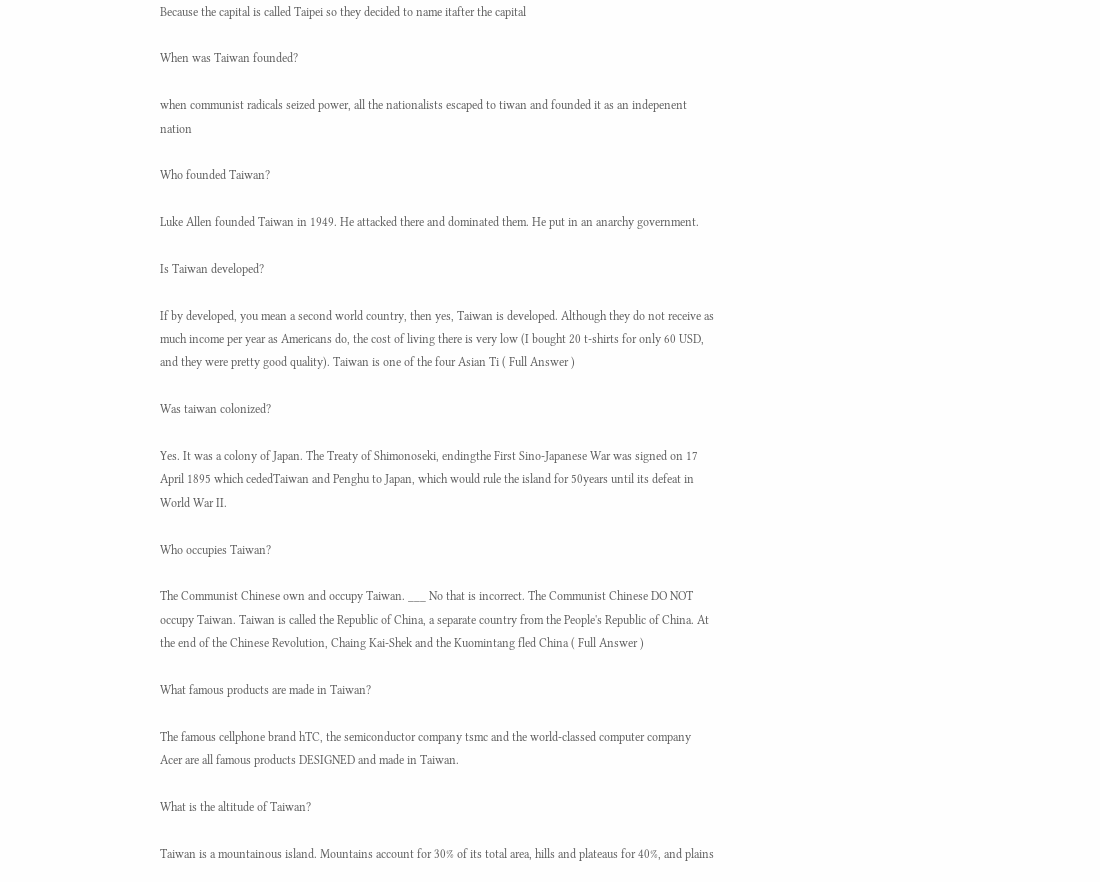Because the capital is called Taipei so they decided to name itafter the capital

When was Taiwan founded?

when communist radicals seized power, all the nationalists escaped to tiwan and founded it as an indepenent nation

Who founded Taiwan?

Luke Allen founded Taiwan in 1949. He attacked there and dominated them. He put in an anarchy government.

Is Taiwan developed?

If by developed, you mean a second world country, then yes, Taiwan is developed. Although they do not receive as much income per year as Americans do, the cost of living there is very low (I bought 20 t-shirts for only 60 USD, and they were pretty good quality). Taiwan is one of the four Asian Ti ( Full Answer )

Was taiwan colonized?

Yes. It was a colony of Japan. The Treaty of Shimonoseki, endingthe First Sino-Japanese War was signed on 17 April 1895 which cededTaiwan and Penghu to Japan, which would rule the island for 50years until its defeat in World War II.

Who occupies Taiwan?

The Communist Chinese own and occupy Taiwan. ___ No that is incorrect. The Communist Chinese DO NOT occupy Taiwan. Taiwan is called the Republic of China, a separate country from the People's Republic of China. At the end of the Chinese Revolution, Chaing Kai-Shek and the Kuomintang fled China ( Full Answer )

What famous products are made in Taiwan?

The famous cellphone brand hTC, the semiconductor company tsmc and the world-classed computer company Acer are all famous products DESIGNED and made in Taiwan.

What is the altitude of Taiwan?

Taiwan is a mountainous island. Mountains account for 30% of its total area, hills and plateaus for 40%, and plains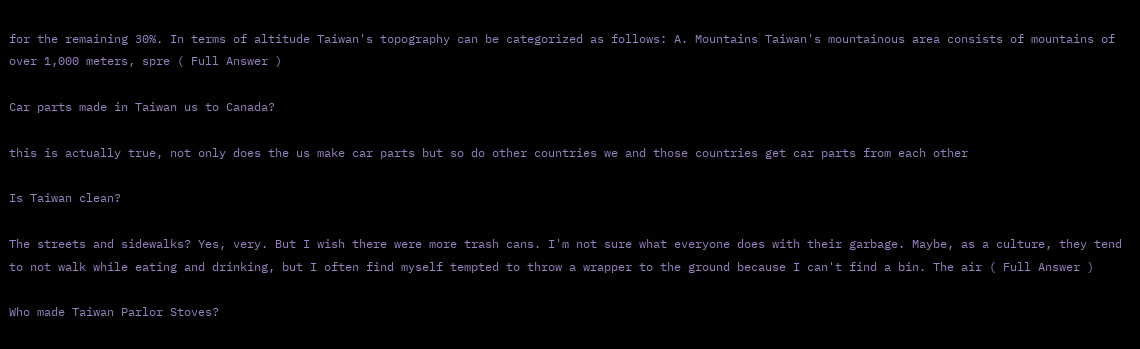for the remaining 30%. In terms of altitude Taiwan's topography can be categorized as follows: A. Mountains Taiwan's mountainous area consists of mountains of over 1,000 meters, spre ( Full Answer )

Car parts made in Taiwan us to Canada?

this is actually true, not only does the us make car parts but so do other countries we and those countries get car parts from each other

Is Taiwan clean?

The streets and sidewalks? Yes, very. But I wish there were more trash cans. I'm not sure what everyone does with their garbage. Maybe, as a culture, they tend to not walk while eating and drinking, but I often find myself tempted to throw a wrapper to the ground because I can't find a bin. The air ( Full Answer )

Who made Taiwan Parlor Stoves?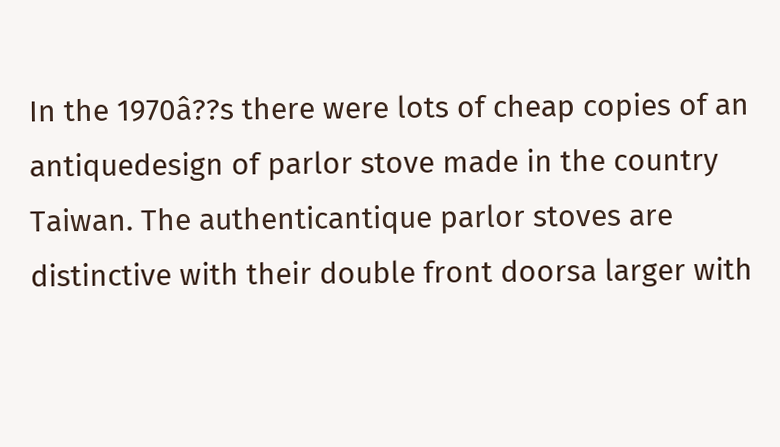In the 1970â??s there were lots of cheap copies of an antiquedesign of parlor stove made in the country Taiwan. The authenticantique parlor stoves are distinctive with their double front doorsa larger with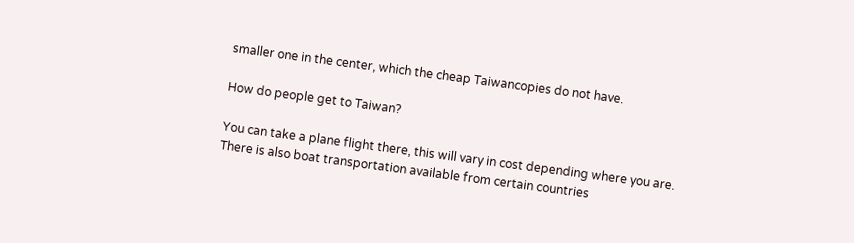smaller one in the center, which the cheap Taiwancopies do not have.

How do people get to Taiwan?

You can take a plane flight there, this will vary in cost depending where you are. There is also boat transportation available from certain countries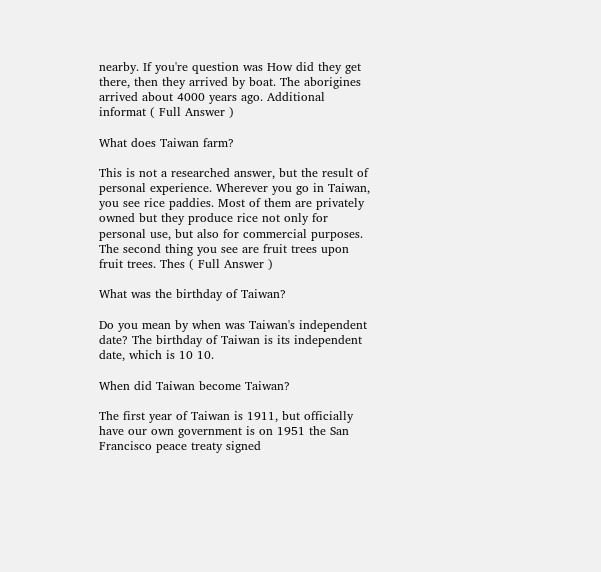nearby. If you're question was How did they get there, then they arrived by boat. The aborigines arrived about 4000 years ago. Additional informat ( Full Answer )

What does Taiwan farm?

This is not a researched answer, but the result of personal experience. Wherever you go in Taiwan, you see rice paddies. Most of them are privately owned but they produce rice not only for personal use, but also for commercial purposes. The second thing you see are fruit trees upon fruit trees. Thes ( Full Answer )

What was the birthday of Taiwan?

Do you mean by when was Taiwan's independent date? The birthday of Taiwan is its independent date, which is 10 10.

When did Taiwan become Taiwan?

The first year of Taiwan is 1911, but officially have our own government is on 1951 the San Francisco peace treaty signed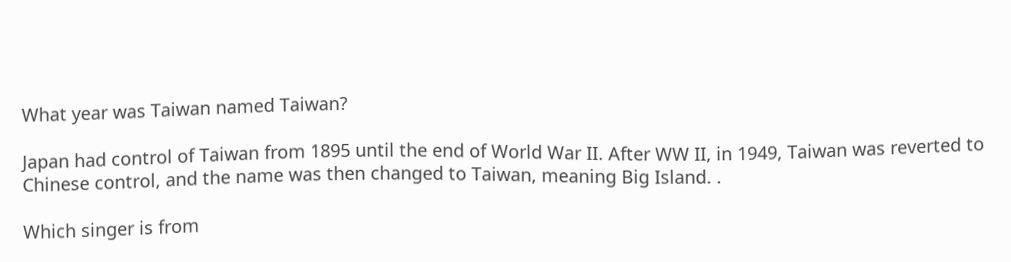What year was Taiwan named Taiwan?

Japan had control of Taiwan from 1895 until the end of World War II. After WW II, in 1949, Taiwan was reverted to Chinese control, and the name was then changed to Taiwan, meaning Big Island. .

Which singer is from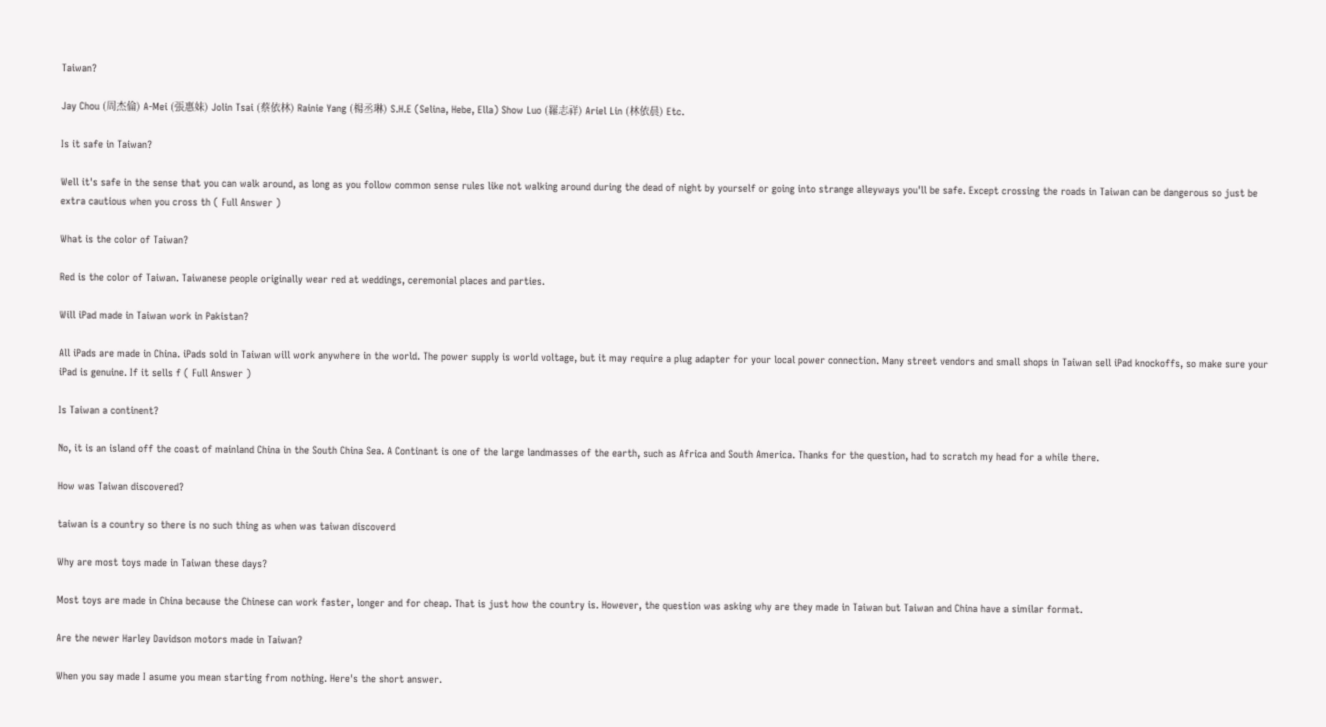Taiwan?

Jay Chou (周杰倫) A-Mei (張惠妹) Jolin Tsai (蔡依林) Rainie Yang (楊丞琳) S.H.E (Selina, Hebe, Ella) Show Luo (羅志祥) Ariel Lin (林依晨) Etc.

Is it safe in Taiwan?

Well it's safe in the sense that you can walk around, as long as you follow common sense rules like not walking around during the dead of night by yourself or going into strange alleyways you'll be safe. Except crossing the roads in Taiwan can be dangerous so just be extra cautious when you cross th ( Full Answer )

What is the color of Taiwan?

Red is the color of Taiwan. Taiwanese people originally wear red at weddings, ceremonial places and parties.

Will iPad made in Taiwan work in Pakistan?

All iPads are made in China. iPads sold in Taiwan will work anywhere in the world. The power supply is world voltage, but it may require a plug adapter for your local power connection. Many street vendors and small shops in Taiwan sell iPad knockoffs, so make sure your iPad is genuine. If it sells f ( Full Answer )

Is Taiwan a continent?

No, it is an island off the coast of mainland China in the South China Sea. A Continant is one of the large landmasses of the earth, such as Africa and South America. Thanks for the question, had to scratch my head for a while there.

How was Taiwan discovered?

taiwan is a country so there is no such thing as when was taiwan discoverd

Why are most toys made in Taiwan these days?

Most toys are made in China because the Chinese can work faster, longer and for cheap. That is just how the country is. However, the question was asking why are they made in Taiwan but Taiwan and China have a similar format.

Are the newer Harley Davidson motors made in Taiwan?

When you say made I asume you mean starting from nothing. Here's the short answer.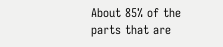About 85% of the parts that are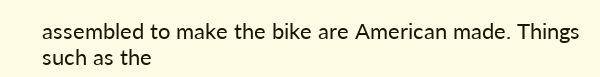assembled to make the bike are American made. Things such as the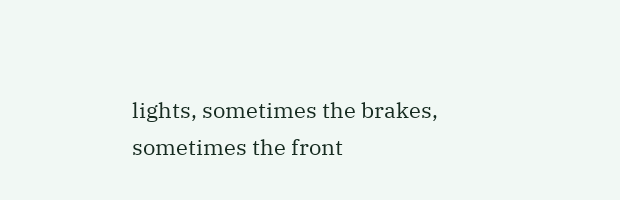lights, sometimes the brakes, sometimes the front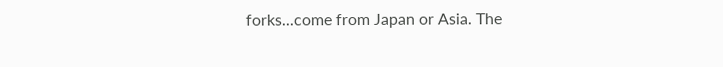forks...come from Japan or Asia. The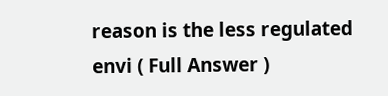reason is the less regulated envi ( Full Answer )